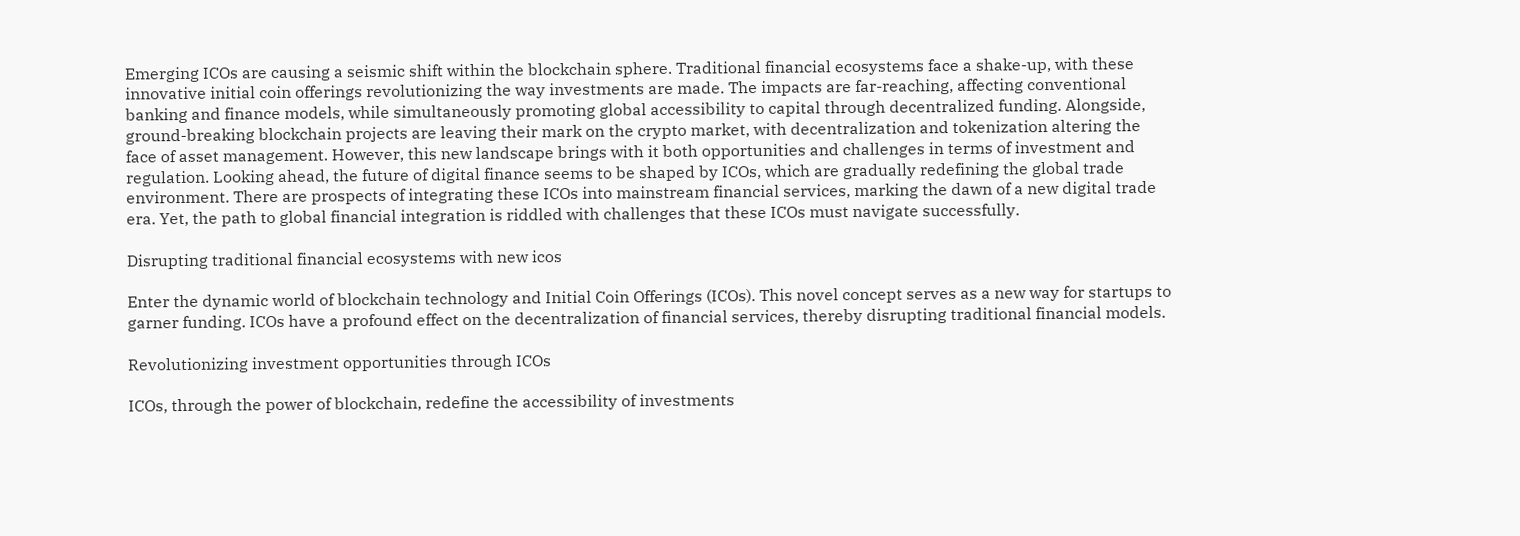Emerging ICOs are causing a seismic shift within the blockchain sphere. Traditional financial ecosystems face a shake-up, with these innovative initial coin offerings revolutionizing the way investments are made. The impacts are far-reaching, affecting conventional banking and finance models, while simultaneously promoting global accessibility to capital through decentralized funding. Alongside, ground-breaking blockchain projects are leaving their mark on the crypto market, with decentralization and tokenization altering the face of asset management. However, this new landscape brings with it both opportunities and challenges in terms of investment and regulation. Looking ahead, the future of digital finance seems to be shaped by ICOs, which are gradually redefining the global trade environment. There are prospects of integrating these ICOs into mainstream financial services, marking the dawn of a new digital trade era. Yet, the path to global financial integration is riddled with challenges that these ICOs must navigate successfully.

Disrupting traditional financial ecosystems with new icos

Enter the dynamic world of blockchain technology and Initial Coin Offerings (ICOs). This novel concept serves as a new way for startups to garner funding. ICOs have a profound effect on the decentralization of financial services, thereby disrupting traditional financial models.

Revolutionizing investment opportunities through ICOs

ICOs, through the power of blockchain, redefine the accessibility of investments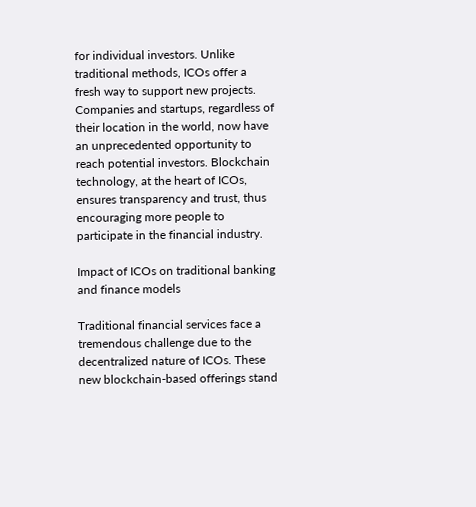for individual investors. Unlike traditional methods, ICOs offer a fresh way to support new projects. Companies and startups, regardless of their location in the world, now have an unprecedented opportunity to reach potential investors. Blockchain technology, at the heart of ICOs, ensures transparency and trust, thus encouraging more people to participate in the financial industry.

Impact of ICOs on traditional banking and finance models

Traditional financial services face a tremendous challenge due to the decentralized nature of ICOs. These new blockchain-based offerings stand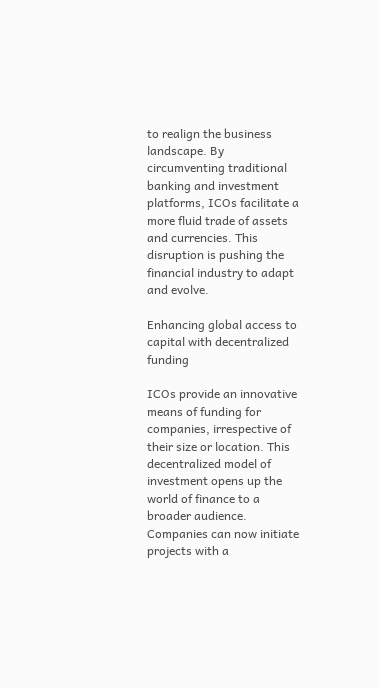to realign the business landscape. By circumventing traditional banking and investment platforms, ICOs facilitate a more fluid trade of assets and currencies. This disruption is pushing the financial industry to adapt and evolve.

Enhancing global access to capital with decentralized funding

ICOs provide an innovative means of funding for companies, irrespective of their size or location. This decentralized model of investment opens up the world of finance to a broader audience. Companies can now initiate projects with a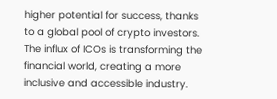higher potential for success, thanks to a global pool of crypto investors. The influx of ICOs is transforming the financial world, creating a more inclusive and accessible industry.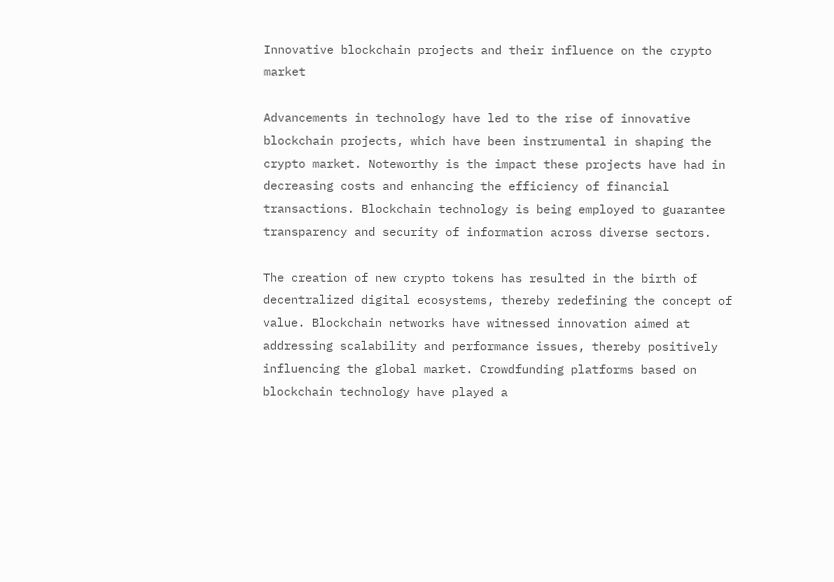Innovative blockchain projects and their influence on the crypto market

Advancements in technology have led to the rise of innovative blockchain projects, which have been instrumental in shaping the crypto market. Noteworthy is the impact these projects have had in decreasing costs and enhancing the efficiency of financial transactions. Blockchain technology is being employed to guarantee transparency and security of information across diverse sectors.

The creation of new crypto tokens has resulted in the birth of decentralized digital ecosystems, thereby redefining the concept of value. Blockchain networks have witnessed innovation aimed at addressing scalability and performance issues, thereby positively influencing the global market. Crowdfunding platforms based on blockchain technology have played a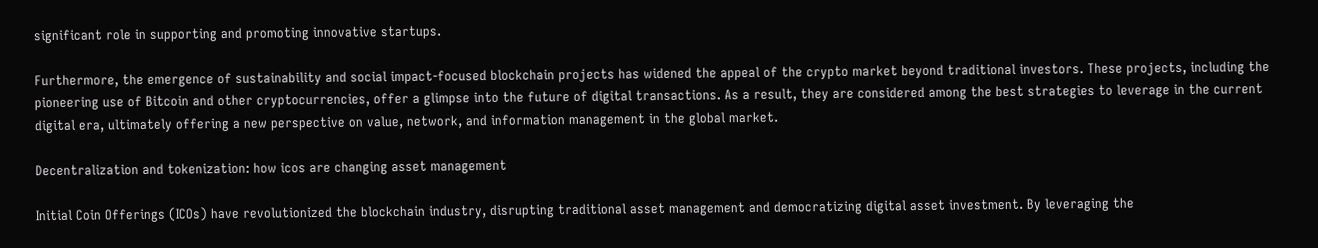significant role in supporting and promoting innovative startups.

Furthermore, the emergence of sustainability and social impact-focused blockchain projects has widened the appeal of the crypto market beyond traditional investors. These projects, including the pioneering use of Bitcoin and other cryptocurrencies, offer a glimpse into the future of digital transactions. As a result, they are considered among the best strategies to leverage in the current digital era, ultimately offering a new perspective on value, network, and information management in the global market.

Decentralization and tokenization: how icos are changing asset management

Initial Coin Offerings (ICOs) have revolutionized the blockchain industry, disrupting traditional asset management and democratizing digital asset investment. By leveraging the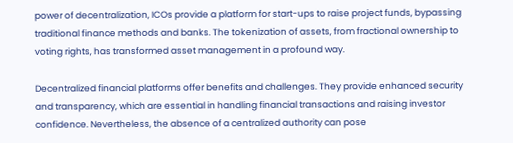power of decentralization, ICOs provide a platform for start-ups to raise project funds, bypassing traditional finance methods and banks. The tokenization of assets, from fractional ownership to voting rights, has transformed asset management in a profound way.

Decentralized financial platforms offer benefits and challenges. They provide enhanced security and transparency, which are essential in handling financial transactions and raising investor confidence. Nevertheless, the absence of a centralized authority can pose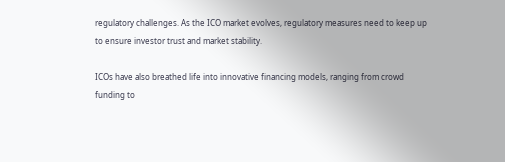regulatory challenges. As the ICO market evolves, regulatory measures need to keep up to ensure investor trust and market stability.

ICOs have also breathed life into innovative financing models, ranging from crowd funding to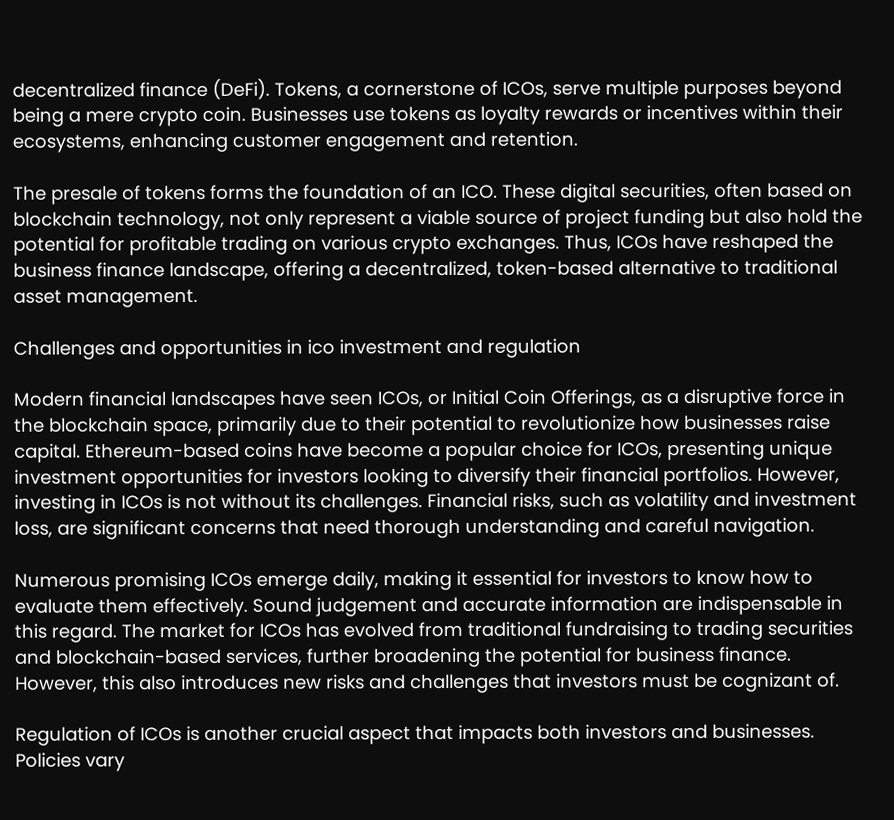decentralized finance (DeFi). Tokens, a cornerstone of ICOs, serve multiple purposes beyond being a mere crypto coin. Businesses use tokens as loyalty rewards or incentives within their ecosystems, enhancing customer engagement and retention.

The presale of tokens forms the foundation of an ICO. These digital securities, often based on blockchain technology, not only represent a viable source of project funding but also hold the potential for profitable trading on various crypto exchanges. Thus, ICOs have reshaped the business finance landscape, offering a decentralized, token-based alternative to traditional asset management.

Challenges and opportunities in ico investment and regulation

Modern financial landscapes have seen ICOs, or Initial Coin Offerings, as a disruptive force in the blockchain space, primarily due to their potential to revolutionize how businesses raise capital. Ethereum-based coins have become a popular choice for ICOs, presenting unique investment opportunities for investors looking to diversify their financial portfolios. However, investing in ICOs is not without its challenges. Financial risks, such as volatility and investment loss, are significant concerns that need thorough understanding and careful navigation.

Numerous promising ICOs emerge daily, making it essential for investors to know how to evaluate them effectively. Sound judgement and accurate information are indispensable in this regard. The market for ICOs has evolved from traditional fundraising to trading securities and blockchain-based services, further broadening the potential for business finance. However, this also introduces new risks and challenges that investors must be cognizant of.

Regulation of ICOs is another crucial aspect that impacts both investors and businesses. Policies vary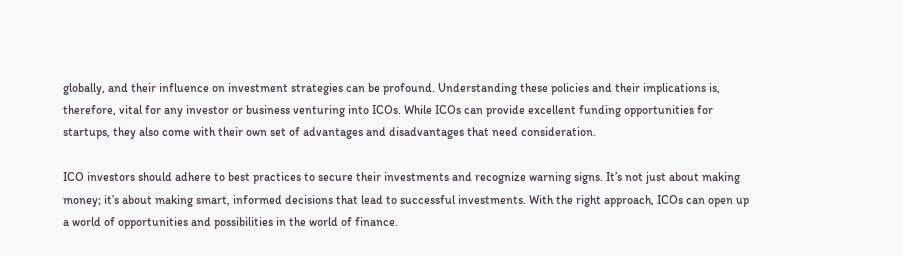globally, and their influence on investment strategies can be profound. Understanding these policies and their implications is, therefore, vital for any investor or business venturing into ICOs. While ICOs can provide excellent funding opportunities for startups, they also come with their own set of advantages and disadvantages that need consideration.

ICO investors should adhere to best practices to secure their investments and recognize warning signs. It’s not just about making money; it’s about making smart, informed decisions that lead to successful investments. With the right approach, ICOs can open up a world of opportunities and possibilities in the world of finance.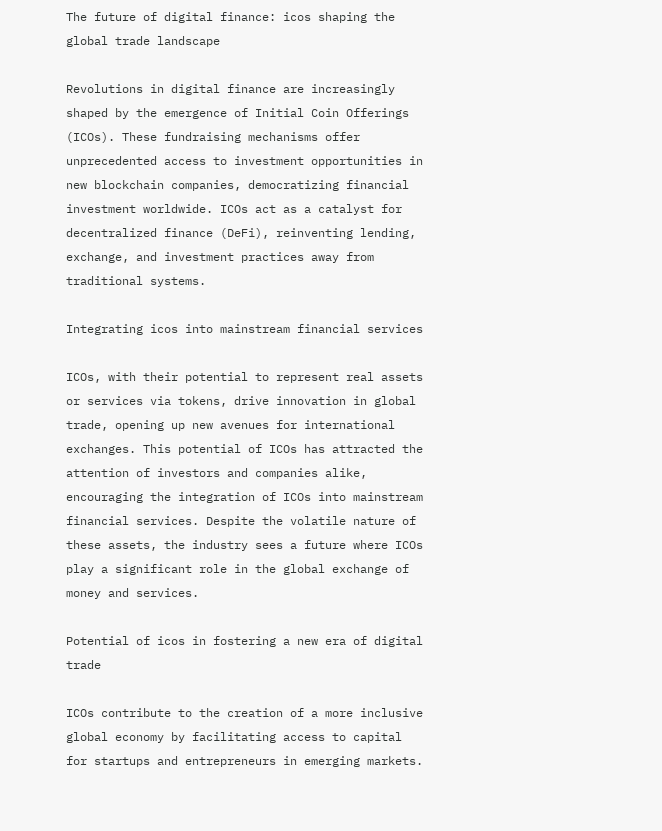The future of digital finance: icos shaping the global trade landscape

Revolutions in digital finance are increasingly shaped by the emergence of Initial Coin Offerings (ICOs). These fundraising mechanisms offer unprecedented access to investment opportunities in new blockchain companies, democratizing financial investment worldwide. ICOs act as a catalyst for decentralized finance (DeFi), reinventing lending, exchange, and investment practices away from traditional systems.

Integrating icos into mainstream financial services

ICOs, with their potential to represent real assets or services via tokens, drive innovation in global trade, opening up new avenues for international exchanges. This potential of ICOs has attracted the attention of investors and companies alike, encouraging the integration of ICOs into mainstream financial services. Despite the volatile nature of these assets, the industry sees a future where ICOs play a significant role in the global exchange of money and services.

Potential of icos in fostering a new era of digital trade

ICOs contribute to the creation of a more inclusive global economy by facilitating access to capital for startups and entrepreneurs in emerging markets.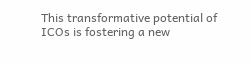This transformative potential of ICOs is fostering a new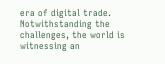era of digital trade. Notwithstanding the challenges, the world is witnessing an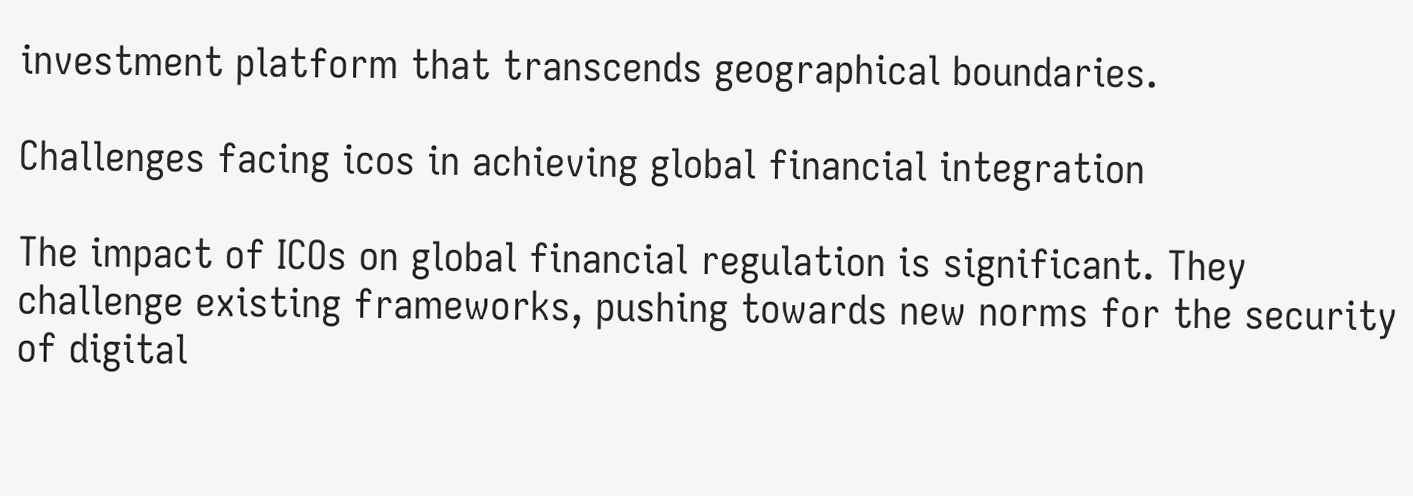investment platform that transcends geographical boundaries.

Challenges facing icos in achieving global financial integration

The impact of ICOs on global financial regulation is significant. They challenge existing frameworks, pushing towards new norms for the security of digital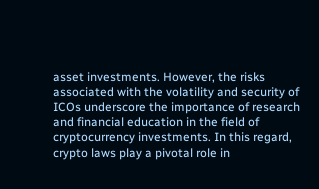asset investments. However, the risks associated with the volatility and security of ICOs underscore the importance of research and financial education in the field of cryptocurrency investments. In this regard, crypto laws play a pivotal role in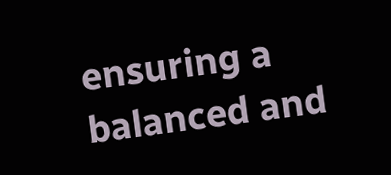ensuring a balanced and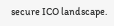secure ICO landscape.